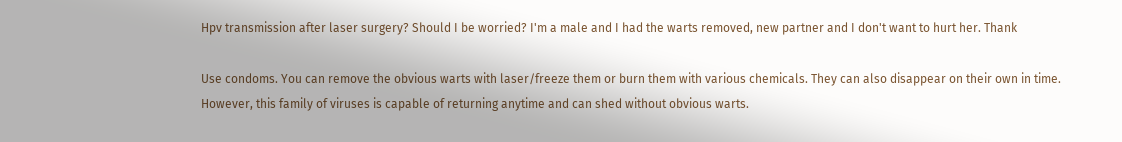Hpv transmission after laser surgery? Should I be worried? I'm a male and I had the warts removed, new partner and I don't want to hurt her. Thank

Use condoms. You can remove the obvious warts with laser/freeze them or burn them with various chemicals. They can also disappear on their own in time. However, this family of viruses is capable of returning anytime and can shed without obvious warts.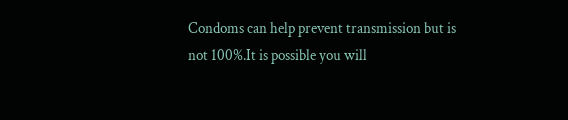Condoms can help prevent transmission but is not 100%.It is possible you will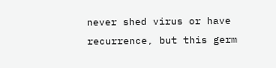never shed virus or have recurrence, but this germ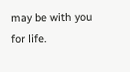may be with you for life.